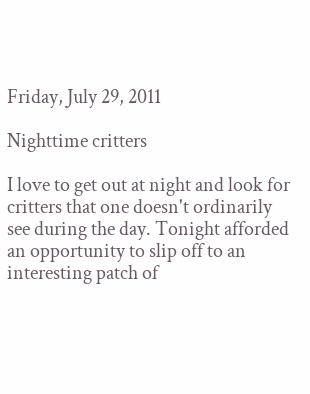Friday, July 29, 2011

Nighttime critters

I love to get out at night and look for critters that one doesn't ordinarily see during the day. Tonight afforded an opportunity to slip off to an interesting patch of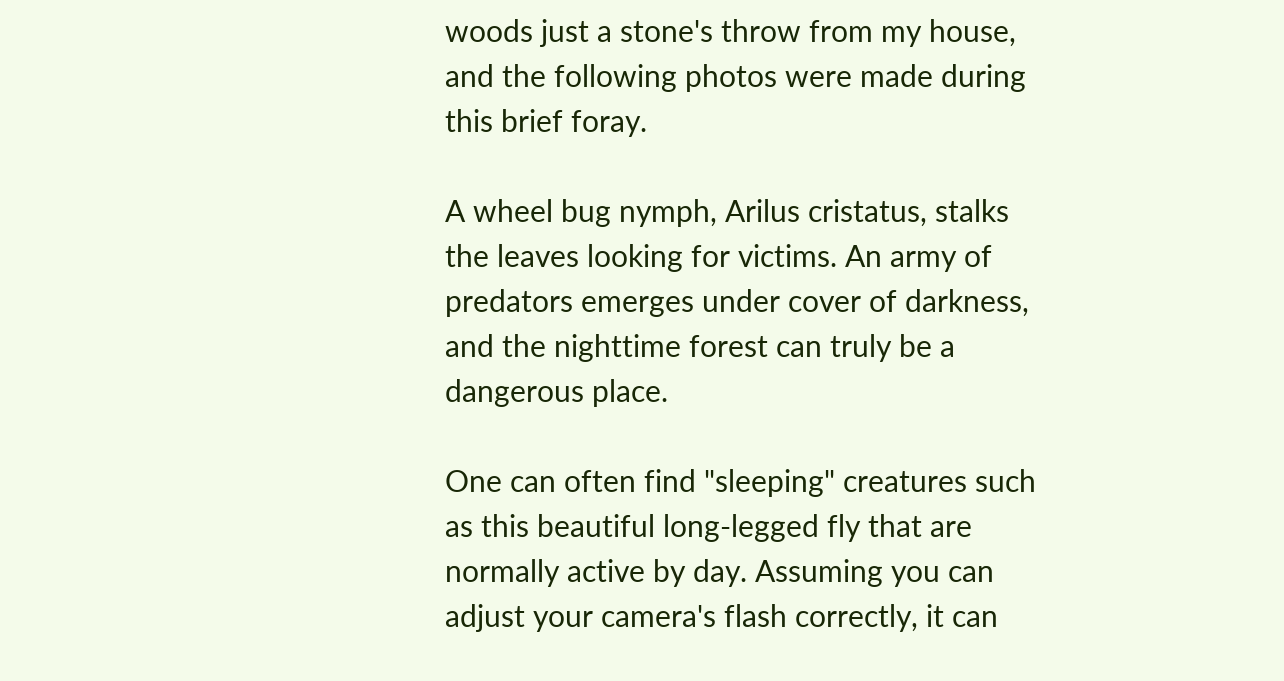woods just a stone's throw from my house, and the following photos were made during this brief foray.

A wheel bug nymph, Arilus cristatus, stalks the leaves looking for victims. An army of predators emerges under cover of darkness, and the nighttime forest can truly be a dangerous place.

One can often find "sleeping" creatures such as this beautiful long-legged fly that are normally active by day. Assuming you can adjust your camera's flash correctly, it can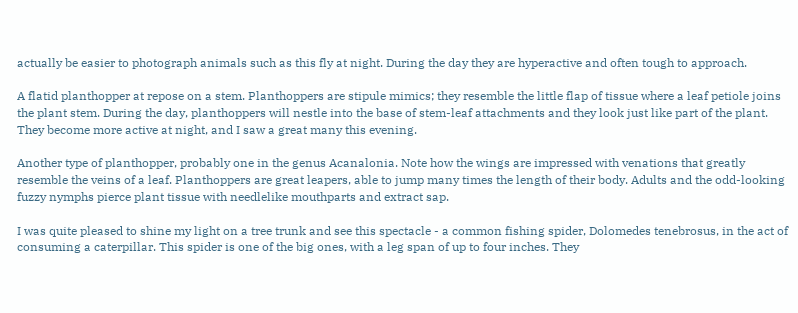actually be easier to photograph animals such as this fly at night. During the day they are hyperactive and often tough to approach.

A flatid planthopper at repose on a stem. Planthoppers are stipule mimics; they resemble the little flap of tissue where a leaf petiole joins the plant stem. During the day, planthoppers will nestle into the base of stem-leaf attachments and they look just like part of the plant. They become more active at night, and I saw a great many this evening.

Another type of planthopper, probably one in the genus Acanalonia. Note how the wings are impressed with venations that greatly resemble the veins of a leaf. Planthoppers are great leapers, able to jump many times the length of their body. Adults and the odd-looking fuzzy nymphs pierce plant tissue with needlelike mouthparts and extract sap.

I was quite pleased to shine my light on a tree trunk and see this spectacle - a common fishing spider, Dolomedes tenebrosus, in the act of consuming a caterpillar. This spider is one of the big ones, with a leg span of up to four inches. They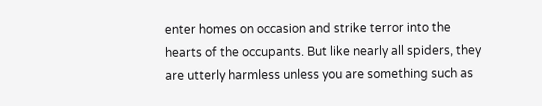enter homes on occasion and strike terror into the hearts of the occupants. But like nearly all spiders, they are utterly harmless unless you are something such as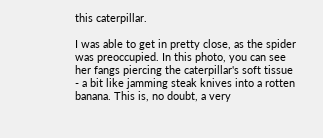this caterpillar.

I was able to get in pretty close, as the spider was preoccupied. In this photo, you can see her fangs piercing the caterpillar's soft tissue - a bit like jamming steak knives into a rotten banana. This is, no doubt, a very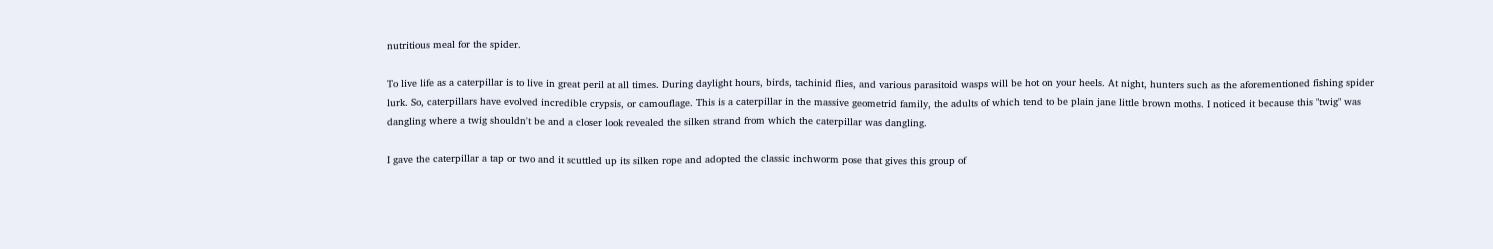nutritious meal for the spider.

To live life as a caterpillar is to live in great peril at all times. During daylight hours, birds, tachinid flies, and various parasitoid wasps will be hot on your heels. At night, hunters such as the aforementioned fishing spider lurk. So, caterpillars have evolved incredible crypsis, or camouflage. This is a caterpillar in the massive geometrid family, the adults of which tend to be plain jane little brown moths. I noticed it because this "twig" was dangling where a twig shouldn't be and a closer look revealed the silken strand from which the caterpillar was dangling.

I gave the caterpillar a tap or two and it scuttled up its silken rope and adopted the classic inchworm pose that gives this group of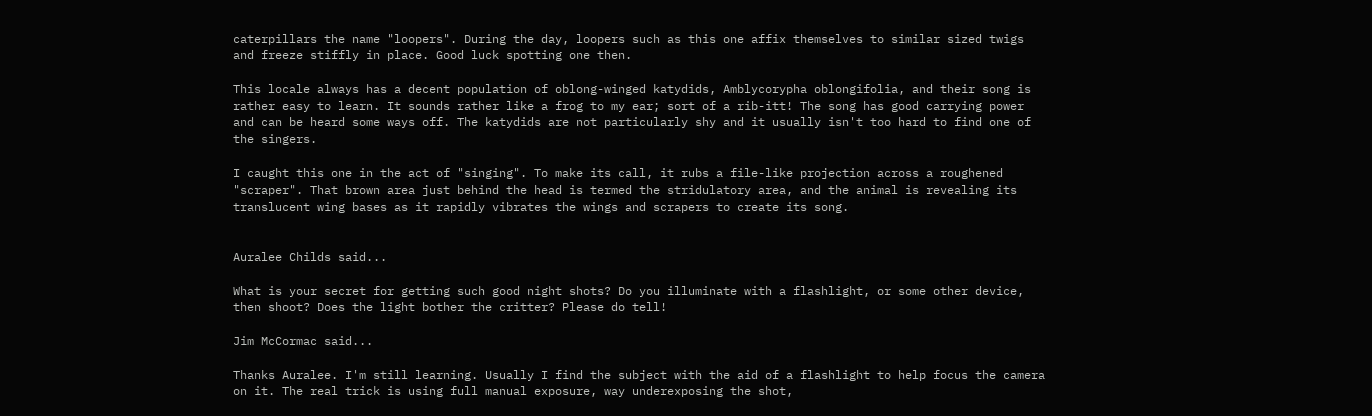caterpillars the name "loopers". During the day, loopers such as this one affix themselves to similar sized twigs and freeze stiffly in place. Good luck spotting one then.

This locale always has a decent population of oblong-winged katydids, Amblycorypha oblongifolia, and their song is rather easy to learn. It sounds rather like a frog to my ear; sort of a rib-itt! The song has good carrying power and can be heard some ways off. The katydids are not particularly shy and it usually isn't too hard to find one of the singers.

I caught this one in the act of "singing". To make its call, it rubs a file-like projection across a roughened "scraper". That brown area just behind the head is termed the stridulatory area, and the animal is revealing its translucent wing bases as it rapidly vibrates the wings and scrapers to create its song.


Auralee Childs said...

What is your secret for getting such good night shots? Do you illuminate with a flashlight, or some other device, then shoot? Does the light bother the critter? Please do tell!

Jim McCormac said...

Thanks Auralee. I'm still learning. Usually I find the subject with the aid of a flashlight to help focus the camera on it. The real trick is using full manual exposure, way underexposing the shot,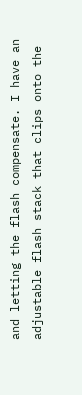and letting the flash compensate. I have an adjustable flash stack that clips onto the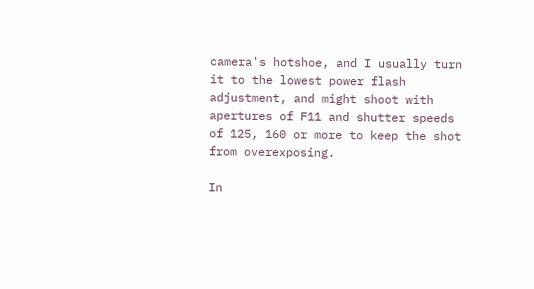camera's hotshoe, and I usually turn it to the lowest power flash adjustment, and might shoot with apertures of F11 and shutter speeds of 125, 160 or more to keep the shot from overexposing.

In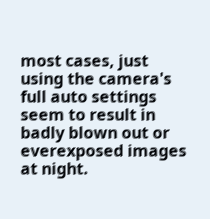most cases, just using the camera's full auto settings seem to result in badly blown out or everexposed images at night.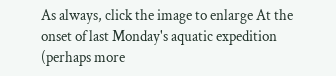As always, click the image to enlarge At the onset of last Monday's aquatic expedition (perhaps more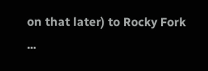on that later) to Rocky Fork ...